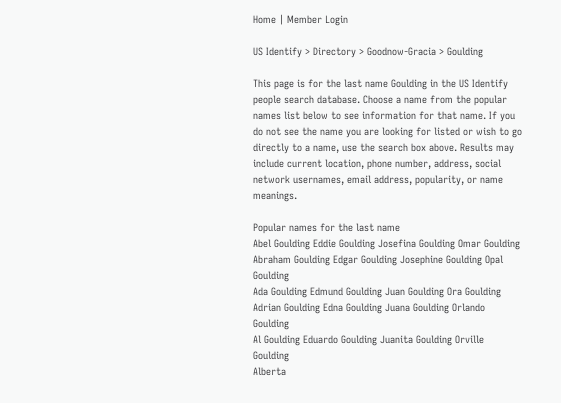Home | Member Login

US Identify > Directory > Goodnow-Gracia > Goulding

This page is for the last name Goulding in the US Identify people search database. Choose a name from the popular names list below to see information for that name. If you do not see the name you are looking for listed or wish to go directly to a name, use the search box above. Results may include current location, phone number, address, social network usernames, email address, popularity, or name meanings.

Popular names for the last name
Abel Goulding Eddie Goulding Josefina Goulding Omar Goulding
Abraham Goulding Edgar Goulding Josephine Goulding Opal Goulding
Ada Goulding Edmund Goulding Juan Goulding Ora Goulding
Adrian Goulding Edna Goulding Juana Goulding Orlando Goulding
Al Goulding Eduardo Goulding Juanita Goulding Orville Goulding
Alberta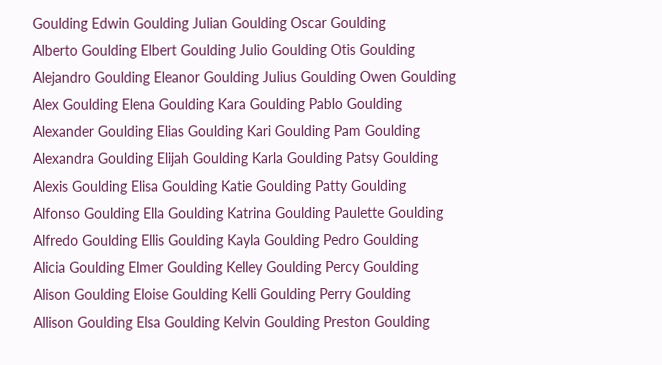Goulding Edwin Goulding Julian Goulding Oscar Goulding
Alberto Goulding Elbert Goulding Julio Goulding Otis Goulding
Alejandro Goulding Eleanor Goulding Julius Goulding Owen Goulding
Alex Goulding Elena Goulding Kara Goulding Pablo Goulding
Alexander Goulding Elias Goulding Kari Goulding Pam Goulding
Alexandra Goulding Elijah Goulding Karla Goulding Patsy Goulding
Alexis Goulding Elisa Goulding Katie Goulding Patty Goulding
Alfonso Goulding Ella Goulding Katrina Goulding Paulette Goulding
Alfredo Goulding Ellis Goulding Kayla Goulding Pedro Goulding
Alicia Goulding Elmer Goulding Kelley Goulding Percy Goulding
Alison Goulding Eloise Goulding Kelli Goulding Perry Goulding
Allison Goulding Elsa Goulding Kelvin Goulding Preston Goulding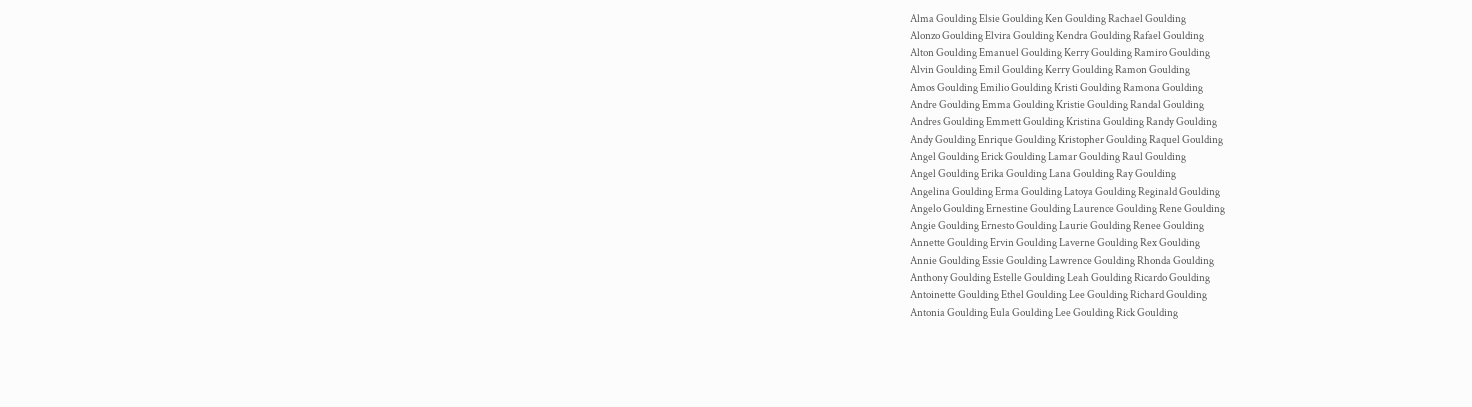Alma Goulding Elsie Goulding Ken Goulding Rachael Goulding
Alonzo Goulding Elvira Goulding Kendra Goulding Rafael Goulding
Alton Goulding Emanuel Goulding Kerry Goulding Ramiro Goulding
Alvin Goulding Emil Goulding Kerry Goulding Ramon Goulding
Amos Goulding Emilio Goulding Kristi Goulding Ramona Goulding
Andre Goulding Emma Goulding Kristie Goulding Randal Goulding
Andres Goulding Emmett Goulding Kristina Goulding Randy Goulding
Andy Goulding Enrique Goulding Kristopher Goulding Raquel Goulding
Angel Goulding Erick Goulding Lamar Goulding Raul Goulding
Angel Goulding Erika Goulding Lana Goulding Ray Goulding
Angelina Goulding Erma Goulding Latoya Goulding Reginald Goulding
Angelo Goulding Ernestine Goulding Laurence Goulding Rene Goulding
Angie Goulding Ernesto Goulding Laurie Goulding Renee Goulding
Annette Goulding Ervin Goulding Laverne Goulding Rex Goulding
Annie Goulding Essie Goulding Lawrence Goulding Rhonda Goulding
Anthony Goulding Estelle Goulding Leah Goulding Ricardo Goulding
Antoinette Goulding Ethel Goulding Lee Goulding Richard Goulding
Antonia Goulding Eula Goulding Lee Goulding Rick Goulding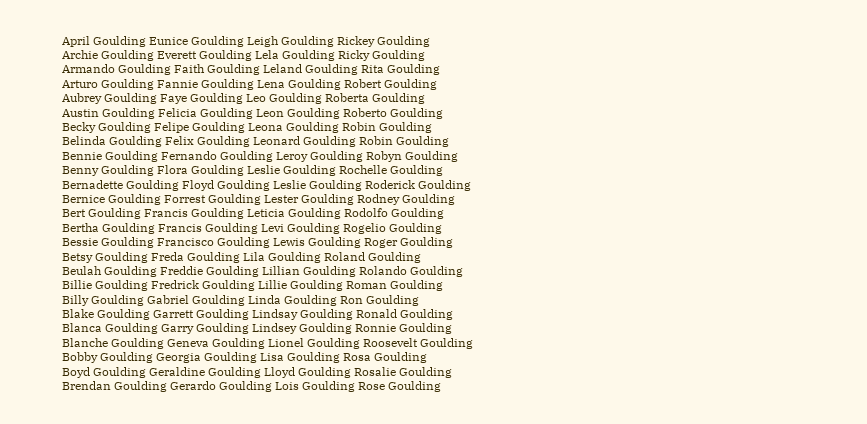April Goulding Eunice Goulding Leigh Goulding Rickey Goulding
Archie Goulding Everett Goulding Lela Goulding Ricky Goulding
Armando Goulding Faith Goulding Leland Goulding Rita Goulding
Arturo Goulding Fannie Goulding Lena Goulding Robert Goulding
Aubrey Goulding Faye Goulding Leo Goulding Roberta Goulding
Austin Goulding Felicia Goulding Leon Goulding Roberto Goulding
Becky Goulding Felipe Goulding Leona Goulding Robin Goulding
Belinda Goulding Felix Goulding Leonard Goulding Robin Goulding
Bennie Goulding Fernando Goulding Leroy Goulding Robyn Goulding
Benny Goulding Flora Goulding Leslie Goulding Rochelle Goulding
Bernadette Goulding Floyd Goulding Leslie Goulding Roderick Goulding
Bernice Goulding Forrest Goulding Lester Goulding Rodney Goulding
Bert Goulding Francis Goulding Leticia Goulding Rodolfo Goulding
Bertha Goulding Francis Goulding Levi Goulding Rogelio Goulding
Bessie Goulding Francisco Goulding Lewis Goulding Roger Goulding
Betsy Goulding Freda Goulding Lila Goulding Roland Goulding
Beulah Goulding Freddie Goulding Lillian Goulding Rolando Goulding
Billie Goulding Fredrick Goulding Lillie Goulding Roman Goulding
Billy Goulding Gabriel Goulding Linda Goulding Ron Goulding
Blake Goulding Garrett Goulding Lindsay Goulding Ronald Goulding
Blanca Goulding Garry Goulding Lindsey Goulding Ronnie Goulding
Blanche Goulding Geneva Goulding Lionel Goulding Roosevelt Goulding
Bobby Goulding Georgia Goulding Lisa Goulding Rosa Goulding
Boyd Goulding Geraldine Goulding Lloyd Goulding Rosalie Goulding
Brendan Goulding Gerardo Goulding Lois Goulding Rose Goulding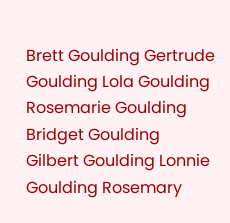Brett Goulding Gertrude Goulding Lola Goulding Rosemarie Goulding
Bridget Goulding Gilbert Goulding Lonnie Goulding Rosemary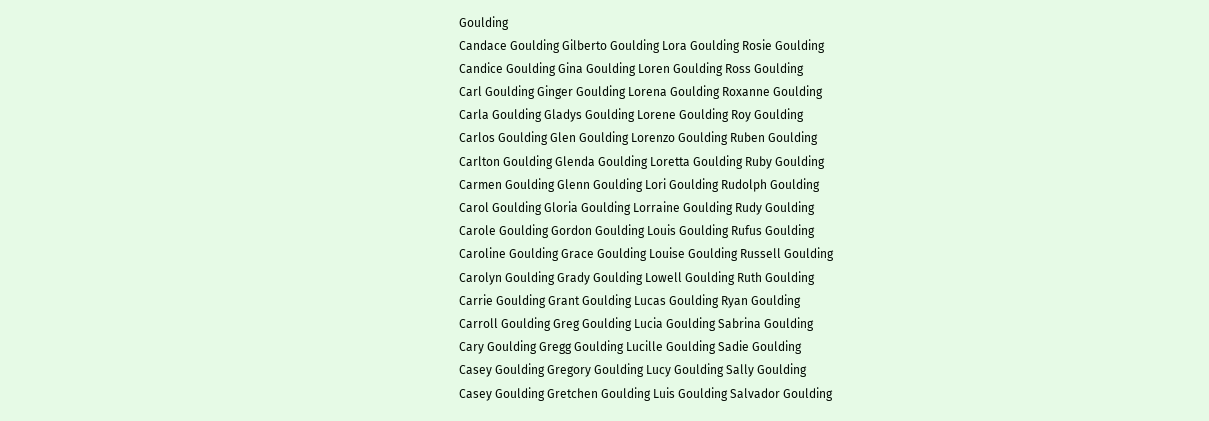Goulding
Candace Goulding Gilberto Goulding Lora Goulding Rosie Goulding
Candice Goulding Gina Goulding Loren Goulding Ross Goulding
Carl Goulding Ginger Goulding Lorena Goulding Roxanne Goulding
Carla Goulding Gladys Goulding Lorene Goulding Roy Goulding
Carlos Goulding Glen Goulding Lorenzo Goulding Ruben Goulding
Carlton Goulding Glenda Goulding Loretta Goulding Ruby Goulding
Carmen Goulding Glenn Goulding Lori Goulding Rudolph Goulding
Carol Goulding Gloria Goulding Lorraine Goulding Rudy Goulding
Carole Goulding Gordon Goulding Louis Goulding Rufus Goulding
Caroline Goulding Grace Goulding Louise Goulding Russell Goulding
Carolyn Goulding Grady Goulding Lowell Goulding Ruth Goulding
Carrie Goulding Grant Goulding Lucas Goulding Ryan Goulding
Carroll Goulding Greg Goulding Lucia Goulding Sabrina Goulding
Cary Goulding Gregg Goulding Lucille Goulding Sadie Goulding
Casey Goulding Gregory Goulding Lucy Goulding Sally Goulding
Casey Goulding Gretchen Goulding Luis Goulding Salvador Goulding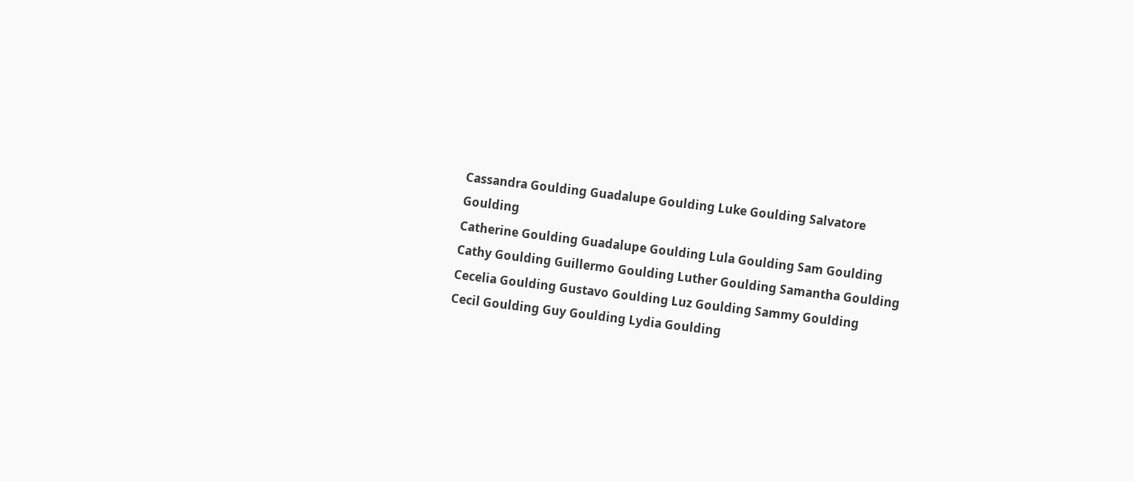Cassandra Goulding Guadalupe Goulding Luke Goulding Salvatore Goulding
Catherine Goulding Guadalupe Goulding Lula Goulding Sam Goulding
Cathy Goulding Guillermo Goulding Luther Goulding Samantha Goulding
Cecelia Goulding Gustavo Goulding Luz Goulding Sammy Goulding
Cecil Goulding Guy Goulding Lydia Goulding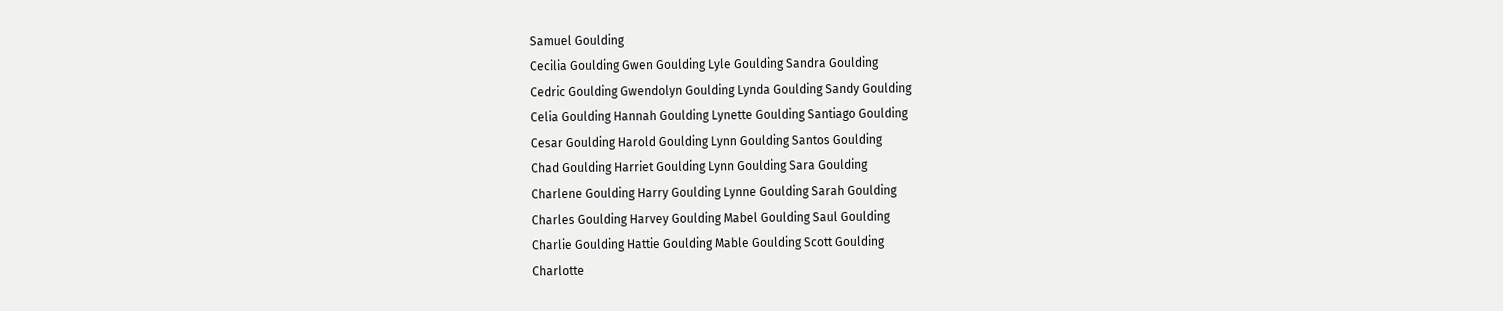Samuel Goulding
Cecilia Goulding Gwen Goulding Lyle Goulding Sandra Goulding
Cedric Goulding Gwendolyn Goulding Lynda Goulding Sandy Goulding
Celia Goulding Hannah Goulding Lynette Goulding Santiago Goulding
Cesar Goulding Harold Goulding Lynn Goulding Santos Goulding
Chad Goulding Harriet Goulding Lynn Goulding Sara Goulding
Charlene Goulding Harry Goulding Lynne Goulding Sarah Goulding
Charles Goulding Harvey Goulding Mabel Goulding Saul Goulding
Charlie Goulding Hattie Goulding Mable Goulding Scott Goulding
Charlotte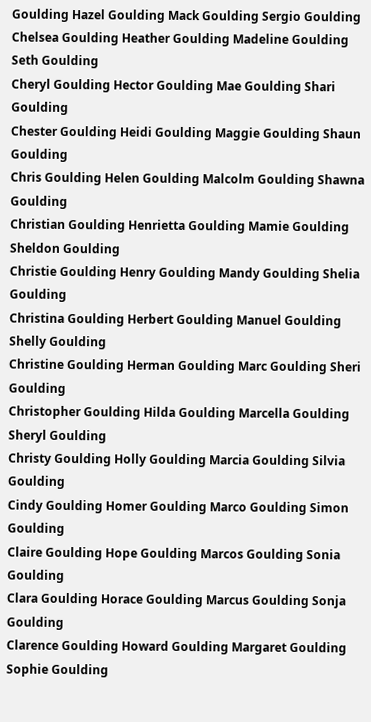Goulding Hazel Goulding Mack Goulding Sergio Goulding
Chelsea Goulding Heather Goulding Madeline Goulding Seth Goulding
Cheryl Goulding Hector Goulding Mae Goulding Shari Goulding
Chester Goulding Heidi Goulding Maggie Goulding Shaun Goulding
Chris Goulding Helen Goulding Malcolm Goulding Shawna Goulding
Christian Goulding Henrietta Goulding Mamie Goulding Sheldon Goulding
Christie Goulding Henry Goulding Mandy Goulding Shelia Goulding
Christina Goulding Herbert Goulding Manuel Goulding Shelly Goulding
Christine Goulding Herman Goulding Marc Goulding Sheri Goulding
Christopher Goulding Hilda Goulding Marcella Goulding Sheryl Goulding
Christy Goulding Holly Goulding Marcia Goulding Silvia Goulding
Cindy Goulding Homer Goulding Marco Goulding Simon Goulding
Claire Goulding Hope Goulding Marcos Goulding Sonia Goulding
Clara Goulding Horace Goulding Marcus Goulding Sonja Goulding
Clarence Goulding Howard Goulding Margaret Goulding Sophie Goulding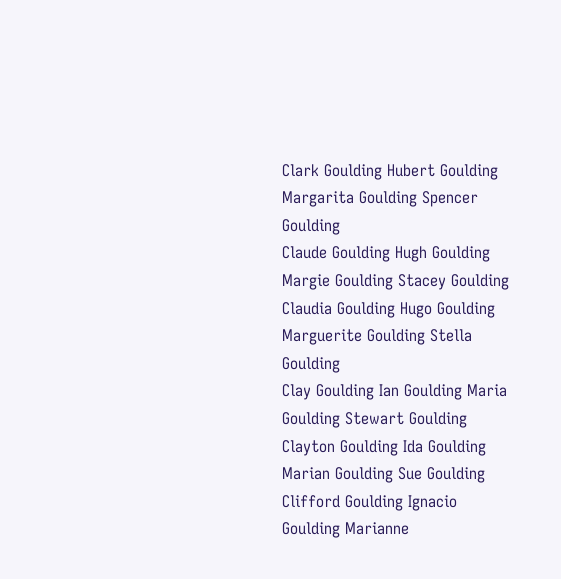Clark Goulding Hubert Goulding Margarita Goulding Spencer Goulding
Claude Goulding Hugh Goulding Margie Goulding Stacey Goulding
Claudia Goulding Hugo Goulding Marguerite Goulding Stella Goulding
Clay Goulding Ian Goulding Maria Goulding Stewart Goulding
Clayton Goulding Ida Goulding Marian Goulding Sue Goulding
Clifford Goulding Ignacio Goulding Marianne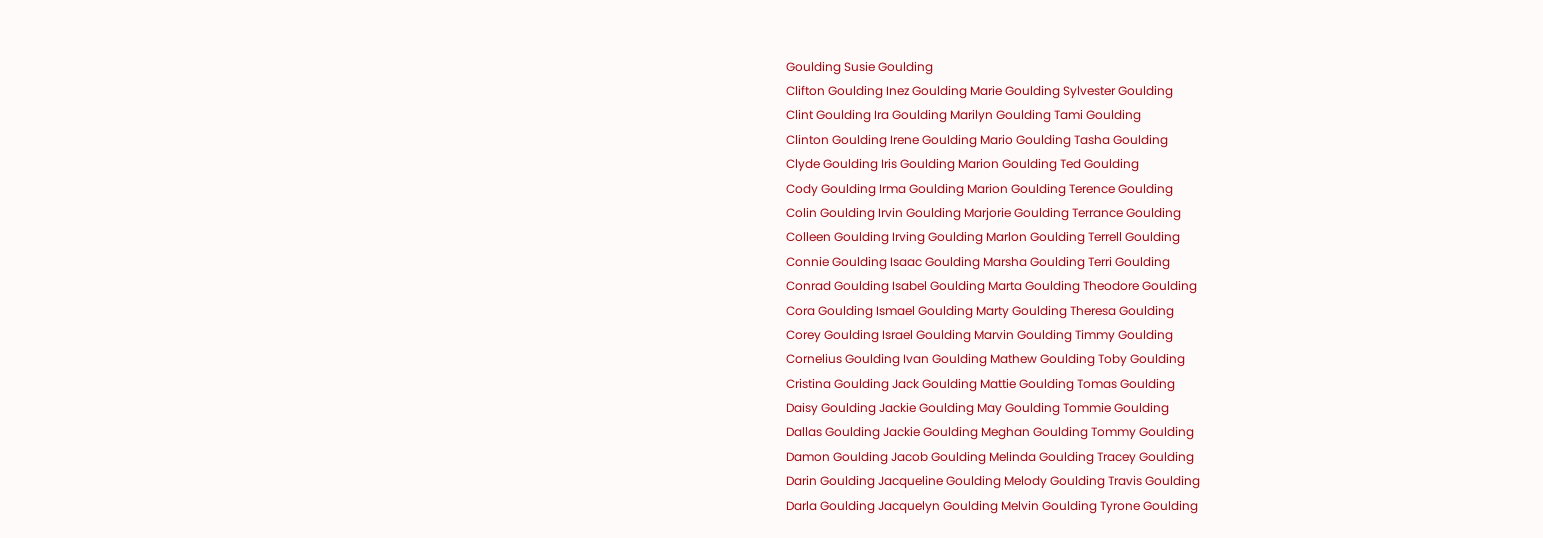Goulding Susie Goulding
Clifton Goulding Inez Goulding Marie Goulding Sylvester Goulding
Clint Goulding Ira Goulding Marilyn Goulding Tami Goulding
Clinton Goulding Irene Goulding Mario Goulding Tasha Goulding
Clyde Goulding Iris Goulding Marion Goulding Ted Goulding
Cody Goulding Irma Goulding Marion Goulding Terence Goulding
Colin Goulding Irvin Goulding Marjorie Goulding Terrance Goulding
Colleen Goulding Irving Goulding Marlon Goulding Terrell Goulding
Connie Goulding Isaac Goulding Marsha Goulding Terri Goulding
Conrad Goulding Isabel Goulding Marta Goulding Theodore Goulding
Cora Goulding Ismael Goulding Marty Goulding Theresa Goulding
Corey Goulding Israel Goulding Marvin Goulding Timmy Goulding
Cornelius Goulding Ivan Goulding Mathew Goulding Toby Goulding
Cristina Goulding Jack Goulding Mattie Goulding Tomas Goulding
Daisy Goulding Jackie Goulding May Goulding Tommie Goulding
Dallas Goulding Jackie Goulding Meghan Goulding Tommy Goulding
Damon Goulding Jacob Goulding Melinda Goulding Tracey Goulding
Darin Goulding Jacqueline Goulding Melody Goulding Travis Goulding
Darla Goulding Jacquelyn Goulding Melvin Goulding Tyrone Goulding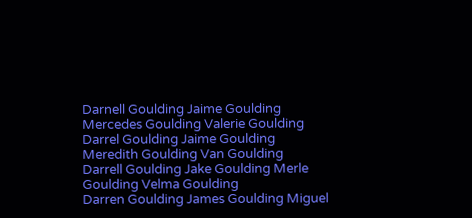Darnell Goulding Jaime Goulding Mercedes Goulding Valerie Goulding
Darrel Goulding Jaime Goulding Meredith Goulding Van Goulding
Darrell Goulding Jake Goulding Merle Goulding Velma Goulding
Darren Goulding James Goulding Miguel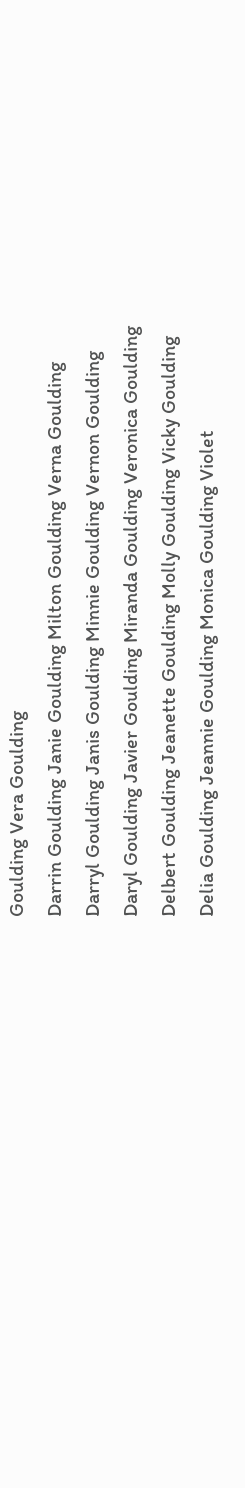Goulding Vera Goulding
Darrin Goulding Janie Goulding Milton Goulding Verna Goulding
Darryl Goulding Janis Goulding Minnie Goulding Vernon Goulding
Daryl Goulding Javier Goulding Miranda Goulding Veronica Goulding
Delbert Goulding Jeanette Goulding Molly Goulding Vicky Goulding
Delia Goulding Jeannie Goulding Monica Goulding Violet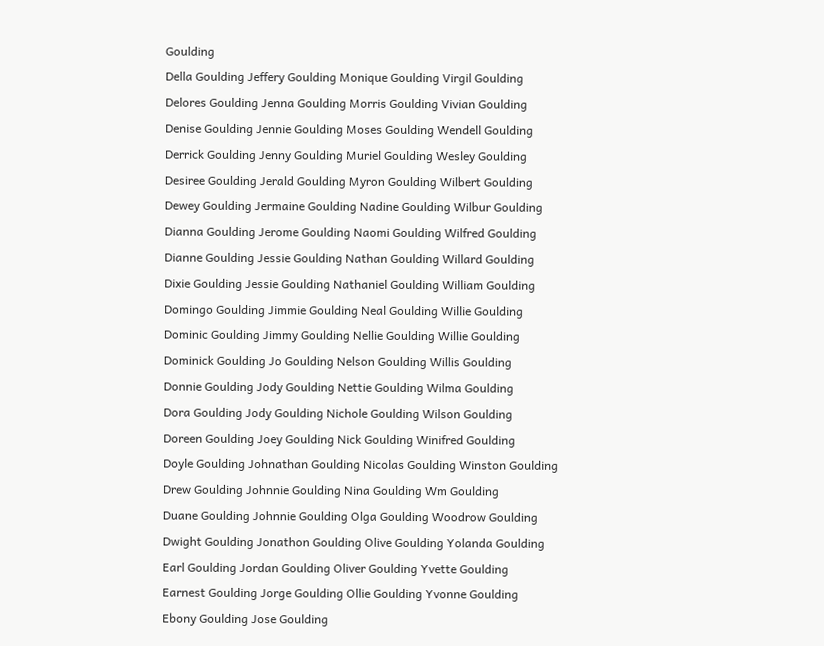Goulding
Della Goulding Jeffery Goulding Monique Goulding Virgil Goulding
Delores Goulding Jenna Goulding Morris Goulding Vivian Goulding
Denise Goulding Jennie Goulding Moses Goulding Wendell Goulding
Derrick Goulding Jenny Goulding Muriel Goulding Wesley Goulding
Desiree Goulding Jerald Goulding Myron Goulding Wilbert Goulding
Dewey Goulding Jermaine Goulding Nadine Goulding Wilbur Goulding
Dianna Goulding Jerome Goulding Naomi Goulding Wilfred Goulding
Dianne Goulding Jessie Goulding Nathan Goulding Willard Goulding
Dixie Goulding Jessie Goulding Nathaniel Goulding William Goulding
Domingo Goulding Jimmie Goulding Neal Goulding Willie Goulding
Dominic Goulding Jimmy Goulding Nellie Goulding Willie Goulding
Dominick Goulding Jo Goulding Nelson Goulding Willis Goulding
Donnie Goulding Jody Goulding Nettie Goulding Wilma Goulding
Dora Goulding Jody Goulding Nichole Goulding Wilson Goulding
Doreen Goulding Joey Goulding Nick Goulding Winifred Goulding
Doyle Goulding Johnathan Goulding Nicolas Goulding Winston Goulding
Drew Goulding Johnnie Goulding Nina Goulding Wm Goulding
Duane Goulding Johnnie Goulding Olga Goulding Woodrow Goulding
Dwight Goulding Jonathon Goulding Olive Goulding Yolanda Goulding
Earl Goulding Jordan Goulding Oliver Goulding Yvette Goulding
Earnest Goulding Jorge Goulding Ollie Goulding Yvonne Goulding
Ebony Goulding Jose Goulding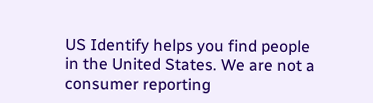US Identify helps you find people in the United States. We are not a consumer reporting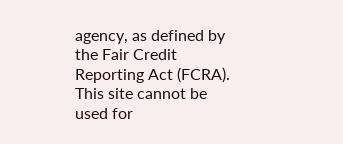agency, as defined by the Fair Credit Reporting Act (FCRA). This site cannot be used for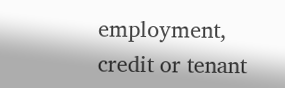employment, credit or tenant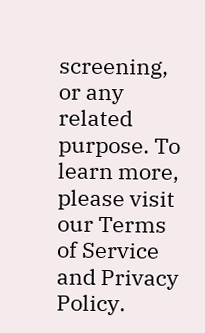screening, or any related purpose. To learn more, please visit our Terms of Service and Privacy Policy.